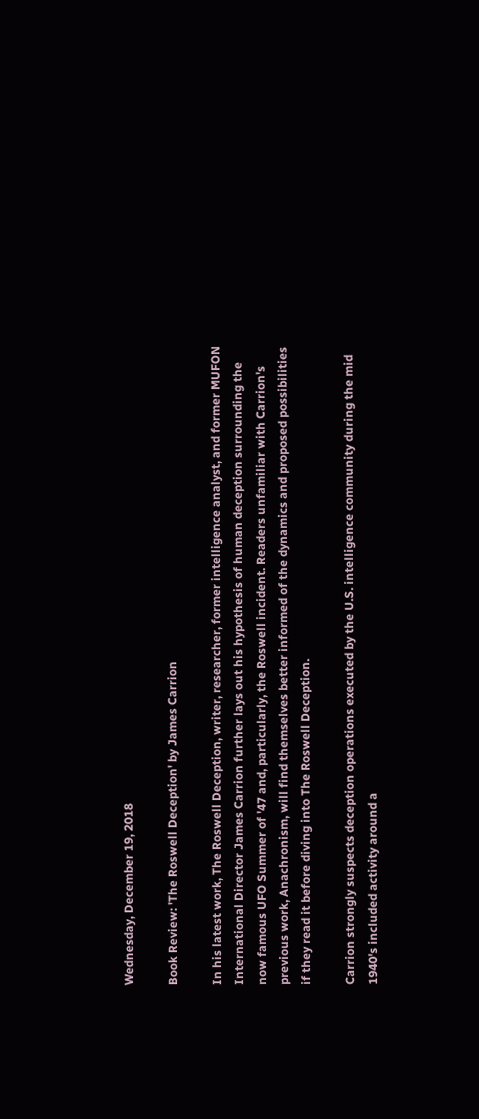Wednesday, December 19, 2018

Book Review: 'The Roswell Deception' by James Carrion

In his latest work, The Roswell Deception, writer, researcher, former intelligence analyst, and former MUFON International Director James Carrion further lays out his hypothesis of human deception surrounding the now famous UFO Summer of '47 and, particularly, the Roswell incident. Readers unfamiliar with Carrion's previous work, Anachronism, will find themselves better informed of the dynamics and proposed possibilities if they read it before diving into The Roswell Deception.

Carrion strongly suspects deception operations executed by the U.S. intelligence community during the mid 1940's included activity around a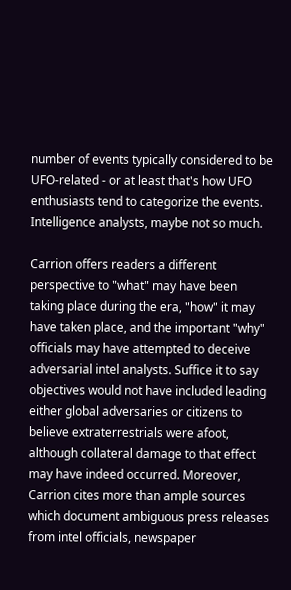number of events typically considered to be UFO-related - or at least that's how UFO enthusiasts tend to categorize the events. Intelligence analysts, maybe not so much.

Carrion offers readers a different perspective to "what" may have been taking place during the era, "how" it may have taken place, and the important "why" officials may have attempted to deceive adversarial intel analysts. Suffice it to say objectives would not have included leading either global adversaries or citizens to believe extraterrestrials were afoot, although collateral damage to that effect may have indeed occurred. Moreover, Carrion cites more than ample sources which document ambiguous press releases from intel officials, newspaper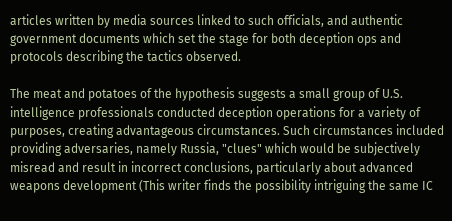articles written by media sources linked to such officials, and authentic government documents which set the stage for both deception ops and protocols describing the tactics observed.

The meat and potatoes of the hypothesis suggests a small group of U.S. intelligence professionals conducted deception operations for a variety of purposes, creating advantageous circumstances. Such circumstances included providing adversaries, namely Russia, "clues" which would be subjectively misread and result in incorrect conclusions, particularly about advanced weapons development (This writer finds the possibility intriguing the same IC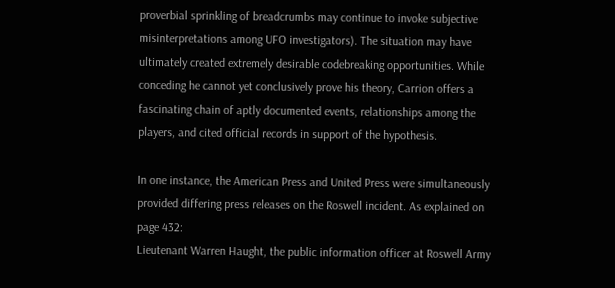proverbial sprinkling of breadcrumbs may continue to invoke subjective misinterpretations among UFO investigators). The situation may have ultimately created extremely desirable codebreaking opportunities. While conceding he cannot yet conclusively prove his theory, Carrion offers a fascinating chain of aptly documented events, relationships among the players, and cited official records in support of the hypothesis.

In one instance, the American Press and United Press were simultaneously provided differing press releases on the Roswell incident. As explained on page 432:
Lieutenant Warren Haught, the public information officer at Roswell Army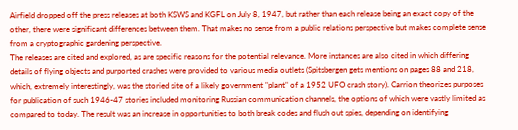Airfield dropped off the press releases at both KSWS and KGFL on July 8, 1947, but rather than each release being an exact copy of the other, there were significant differences between them. That makes no sense from a public relations perspective but makes complete sense from a cryptographic gardening perspective.
The releases are cited and explored, as are specific reasons for the potential relevance. More instances are also cited in which differing details of flying objects and purported crashes were provided to various media outlets (Spitsbergen gets mentions on pages 88 and 218, which, extremely interestingly, was the storied site of a likely government "plant" of a 1952 UFO crash story). Carrion theorizes purposes for publication of such 1946-47 stories included monitoring Russian communication channels, the options of which were vastly limited as compared to today. The result was an increase in opportunities to both break codes and flush out spies, depending on identifying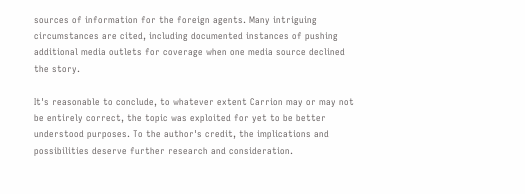sources of information for the foreign agents. Many intriguing circumstances are cited, including documented instances of pushing additional media outlets for coverage when one media source declined the story.

It's reasonable to conclude, to whatever extent Carrion may or may not be entirely correct, the topic was exploited for yet to be better understood purposes. To the author's credit, the implications and possibilities deserve further research and consideration.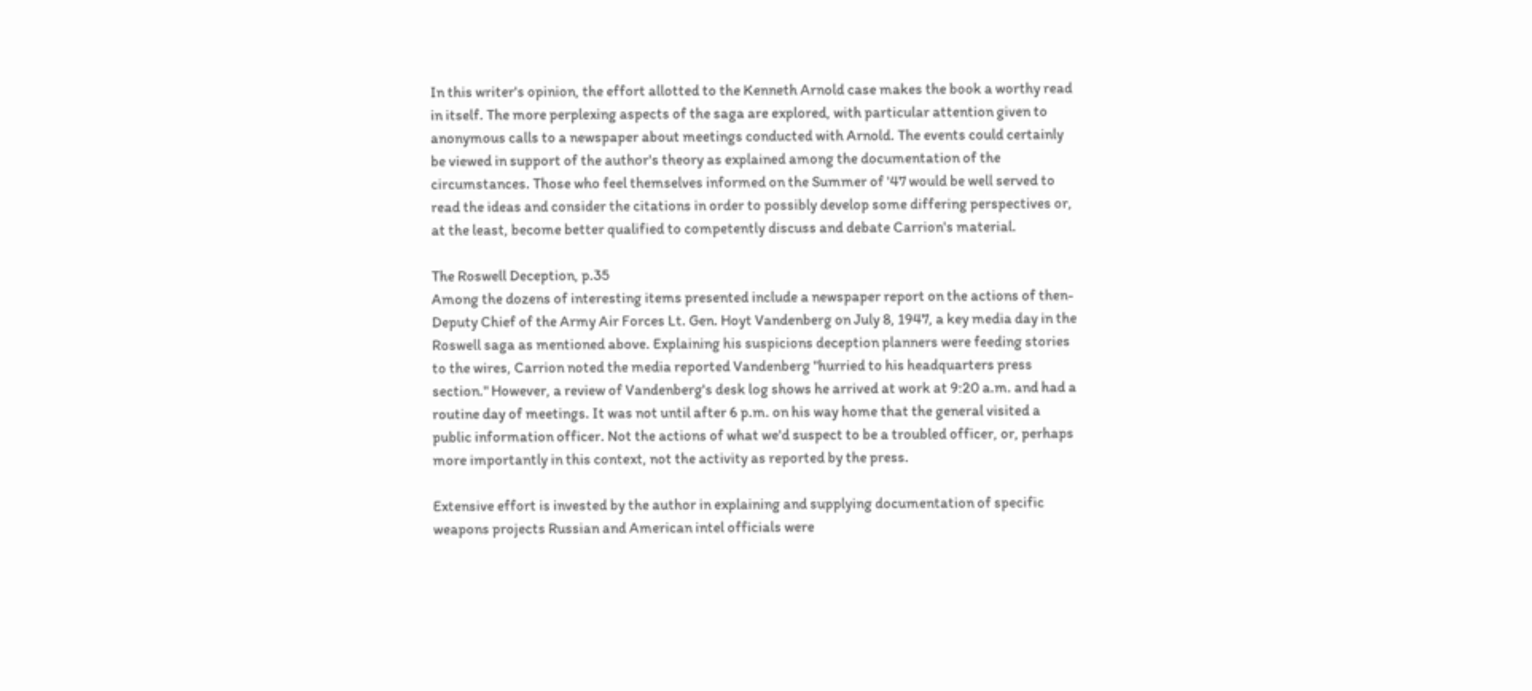In this writer's opinion, the effort allotted to the Kenneth Arnold case makes the book a worthy read in itself. The more perplexing aspects of the saga are explored, with particular attention given to anonymous calls to a newspaper about meetings conducted with Arnold. The events could certainly be viewed in support of the author's theory as explained among the documentation of the circumstances. Those who feel themselves informed on the Summer of '47 would be well served to read the ideas and consider the citations in order to possibly develop some differing perspectives or, at the least, become better qualified to competently discuss and debate Carrion's material.

The Roswell Deception, p.35
Among the dozens of interesting items presented include a newspaper report on the actions of then-Deputy Chief of the Army Air Forces Lt. Gen. Hoyt Vandenberg on July 8, 1947, a key media day in the Roswell saga as mentioned above. Explaining his suspicions deception planners were feeding stories to the wires, Carrion noted the media reported Vandenberg "hurried to his headquarters press section." However, a review of Vandenberg's desk log shows he arrived at work at 9:20 a.m. and had a routine day of meetings. It was not until after 6 p.m. on his way home that the general visited a public information officer. Not the actions of what we'd suspect to be a troubled officer, or, perhaps more importantly in this context, not the activity as reported by the press.

Extensive effort is invested by the author in explaining and supplying documentation of specific weapons projects Russian and American intel officials were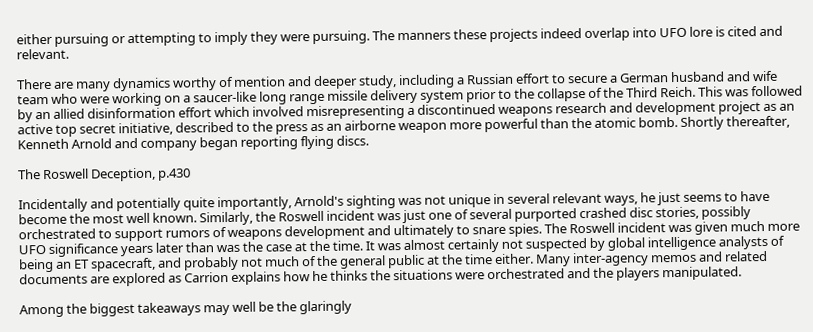either pursuing or attempting to imply they were pursuing. The manners these projects indeed overlap into UFO lore is cited and relevant.

There are many dynamics worthy of mention and deeper study, including a Russian effort to secure a German husband and wife team who were working on a saucer-like long range missile delivery system prior to the collapse of the Third Reich. This was followed by an allied disinformation effort which involved misrepresenting a discontinued weapons research and development project as an active top secret initiative, described to the press as an airborne weapon more powerful than the atomic bomb. Shortly thereafter, Kenneth Arnold and company began reporting flying discs.

The Roswell Deception, p.430

Incidentally and potentially quite importantly, Arnold's sighting was not unique in several relevant ways, he just seems to have become the most well known. Similarly, the Roswell incident was just one of several purported crashed disc stories, possibly orchestrated to support rumors of weapons development and ultimately to snare spies. The Roswell incident was given much more UFO significance years later than was the case at the time. It was almost certainly not suspected by global intelligence analysts of being an ET spacecraft, and probably not much of the general public at the time either. Many inter-agency memos and related documents are explored as Carrion explains how he thinks the situations were orchestrated and the players manipulated.

Among the biggest takeaways may well be the glaringly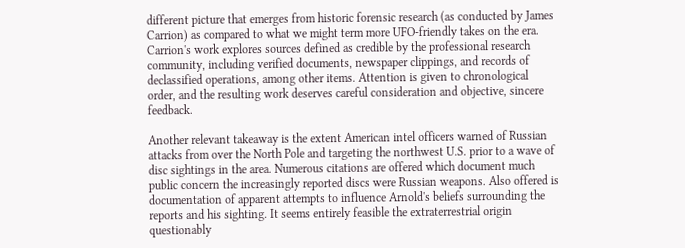different picture that emerges from historic forensic research (as conducted by James Carrion) as compared to what we might term more UFO-friendly takes on the era. Carrion's work explores sources defined as credible by the professional research community, including verified documents, newspaper clippings, and records of declassified operations, among other items. Attention is given to chronological order, and the resulting work deserves careful consideration and objective, sincere feedback.

Another relevant takeaway is the extent American intel officers warned of Russian attacks from over the North Pole and targeting the northwest U.S. prior to a wave of disc sightings in the area. Numerous citations are offered which document much public concern the increasingly reported discs were Russian weapons. Also offered is documentation of apparent attempts to influence Arnold's beliefs surrounding the reports and his sighting. It seems entirely feasible the extraterrestrial origin questionably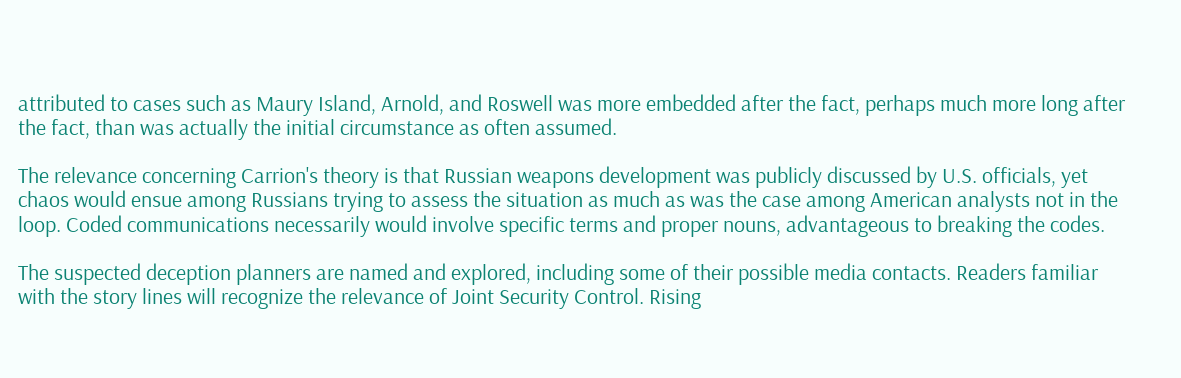attributed to cases such as Maury Island, Arnold, and Roswell was more embedded after the fact, perhaps much more long after the fact, than was actually the initial circumstance as often assumed.

The relevance concerning Carrion's theory is that Russian weapons development was publicly discussed by U.S. officials, yet chaos would ensue among Russians trying to assess the situation as much as was the case among American analysts not in the loop. Coded communications necessarily would involve specific terms and proper nouns, advantageous to breaking the codes.

The suspected deception planners are named and explored, including some of their possible media contacts. Readers familiar with the story lines will recognize the relevance of Joint Security Control. Rising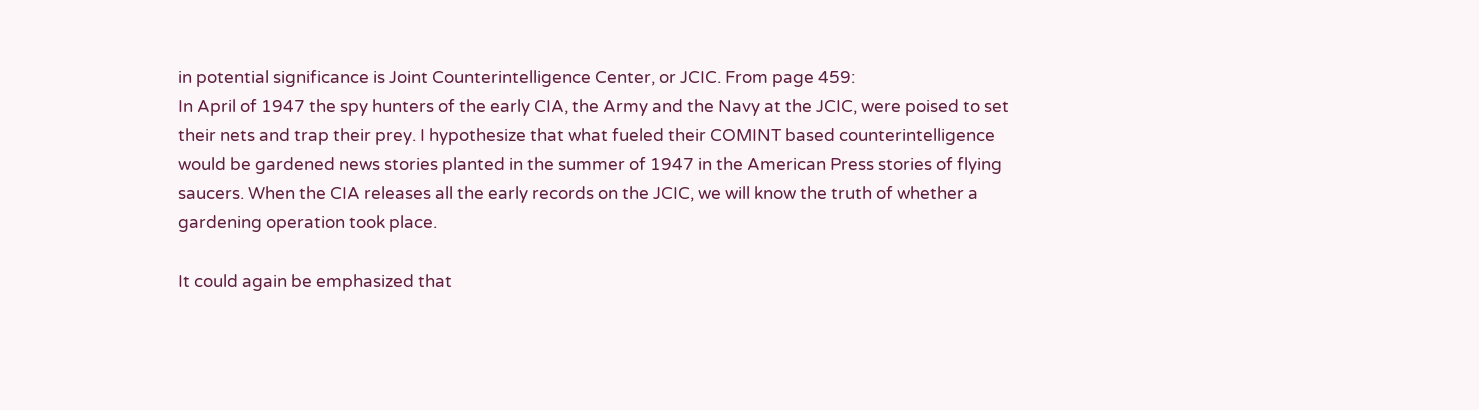in potential significance is Joint Counterintelligence Center, or JCIC. From page 459:
In April of 1947 the spy hunters of the early CIA, the Army and the Navy at the JCIC, were poised to set their nets and trap their prey. I hypothesize that what fueled their COMINT based counterintelligence would be gardened news stories planted in the summer of 1947 in the American Press stories of flying saucers. When the CIA releases all the early records on the JCIC, we will know the truth of whether a gardening operation took place.

It could again be emphasized that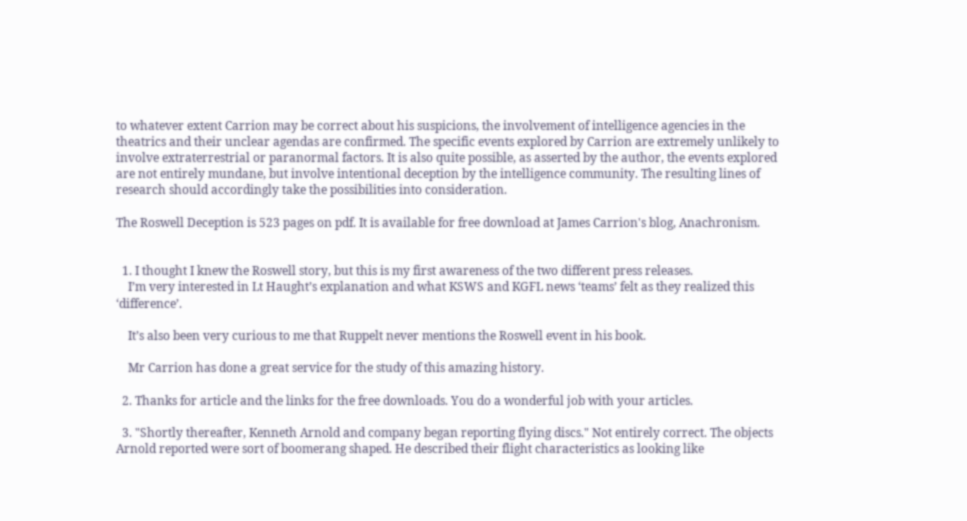to whatever extent Carrion may be correct about his suspicions, the involvement of intelligence agencies in the theatrics and their unclear agendas are confirmed. The specific events explored by Carrion are extremely unlikely to involve extraterrestrial or paranormal factors. It is also quite possible, as asserted by the author, the events explored are not entirely mundane, but involve intentional deception by the intelligence community. The resulting lines of research should accordingly take the possibilities into consideration.

The Roswell Deception is 523 pages on pdf. It is available for free download at James Carrion's blog, Anachronism.


  1. I thought I knew the Roswell story, but this is my first awareness of the two different press releases.
    I’m very interested in Lt Haught’s explanation and what KSWS and KGFL news ‘teams’ felt as they realized this ‘difference’.

    It’s also been very curious to me that Ruppelt never mentions the Roswell event in his book.

    Mr Carrion has done a great service for the study of this amazing history.

  2. Thanks for article and the links for the free downloads. You do a wonderful job with your articles.

  3. "Shortly thereafter, Kenneth Arnold and company began reporting flying discs." Not entirely correct. The objects Arnold reported were sort of boomerang shaped. He described their flight characteristics as looking like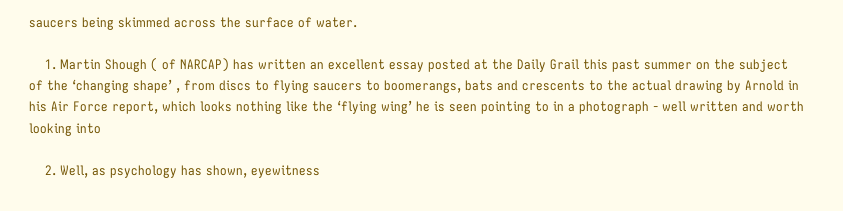saucers being skimmed across the surface of water.

    1. Martin Shough ( of NARCAP) has written an excellent essay posted at the Daily Grail this past summer on the subject of the ‘changing shape’ , from discs to flying saucers to boomerangs, bats and crescents to the actual drawing by Arnold in his Air Force report, which looks nothing like the ‘flying wing’ he is seen pointing to in a photograph - well written and worth looking into

    2. Well, as psychology has shown, eyewitness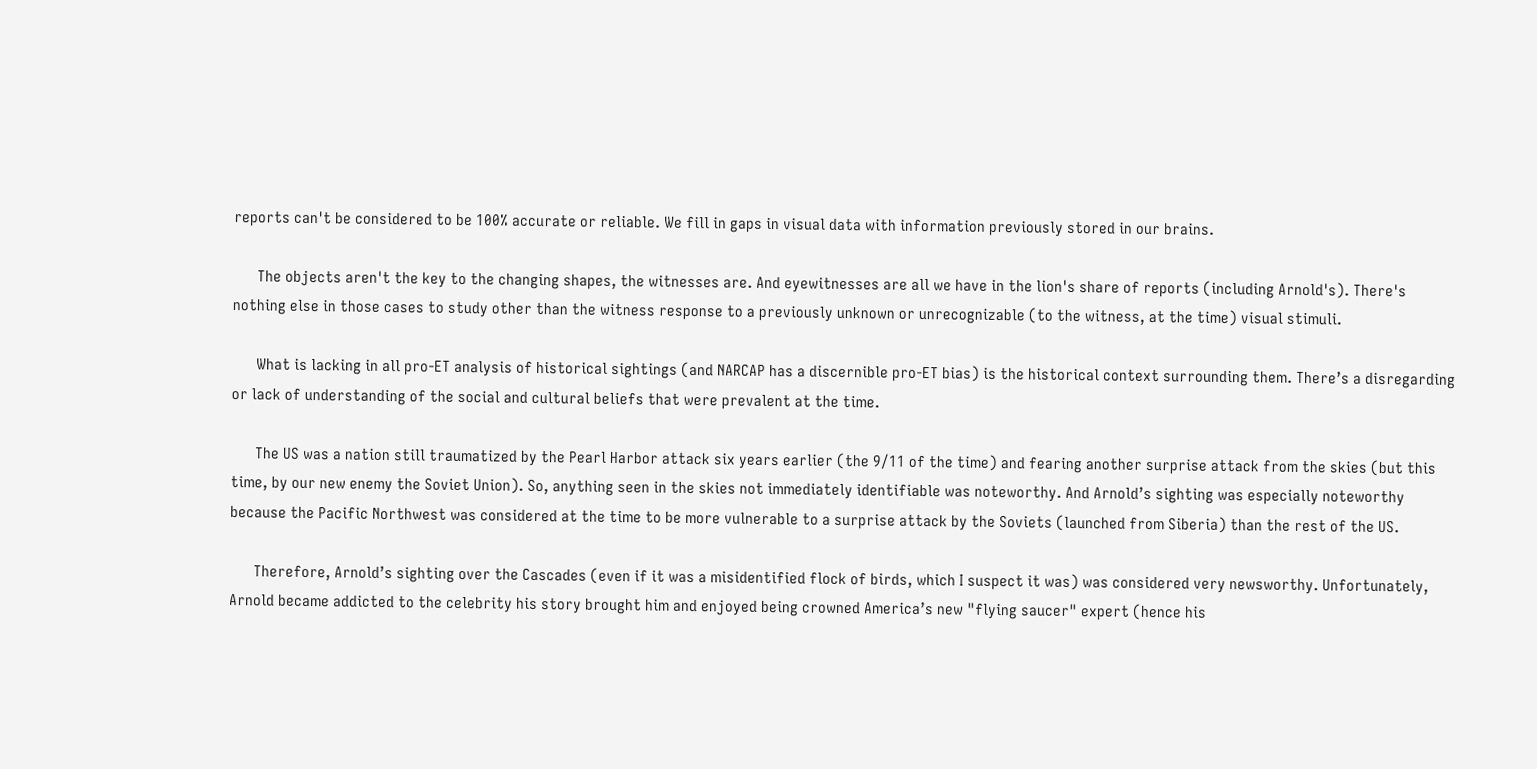reports can't be considered to be 100% accurate or reliable. We fill in gaps in visual data with information previously stored in our brains.

      The objects aren't the key to the changing shapes, the witnesses are. And eyewitnesses are all we have in the lion's share of reports (including Arnold's). There's nothing else in those cases to study other than the witness response to a previously unknown or unrecognizable (to the witness, at the time) visual stimuli.

      What is lacking in all pro-ET analysis of historical sightings (and NARCAP has a discernible pro-ET bias) is the historical context surrounding them. There’s a disregarding or lack of understanding of the social and cultural beliefs that were prevalent at the time.

      The US was a nation still traumatized by the Pearl Harbor attack six years earlier (the 9/11 of the time) and fearing another surprise attack from the skies (but this time, by our new enemy the Soviet Union). So, anything seen in the skies not immediately identifiable was noteworthy. And Arnold’s sighting was especially noteworthy because the Pacific Northwest was considered at the time to be more vulnerable to a surprise attack by the Soviets (launched from Siberia) than the rest of the US.

      Therefore, Arnold’s sighting over the Cascades (even if it was a misidentified flock of birds, which I suspect it was) was considered very newsworthy. Unfortunately, Arnold became addicted to the celebrity his story brought him and enjoyed being crowned America’s new "flying saucer" expert (hence his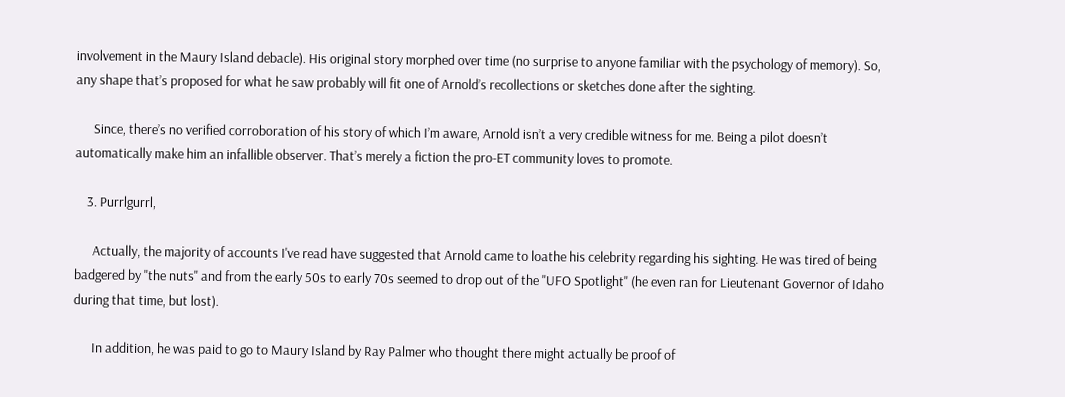involvement in the Maury Island debacle). His original story morphed over time (no surprise to anyone familiar with the psychology of memory). So, any shape that’s proposed for what he saw probably will fit one of Arnold’s recollections or sketches done after the sighting.

      Since, there’s no verified corroboration of his story of which I’m aware, Arnold isn’t a very credible witness for me. Being a pilot doesn’t automatically make him an infallible observer. That’s merely a fiction the pro-ET community loves to promote.

    3. Purrlgurrl,

      Actually, the majority of accounts I've read have suggested that Arnold came to loathe his celebrity regarding his sighting. He was tired of being badgered by "the nuts" and from the early 50s to early 70s seemed to drop out of the "UFO Spotlight" (he even ran for Lieutenant Governor of Idaho during that time, but lost).

      In addition, he was paid to go to Maury Island by Ray Palmer who thought there might actually be proof of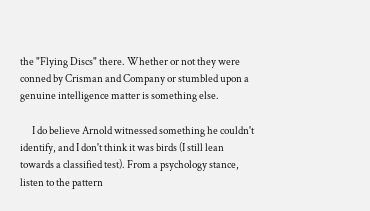the "Flying Discs" there. Whether or not they were conned by Crisman and Company or stumbled upon a genuine intelligence matter is something else.

      I do believe Arnold witnessed something he couldn't identify, and I don't think it was birds (I still lean towards a classified test). From a psychology stance, listen to the pattern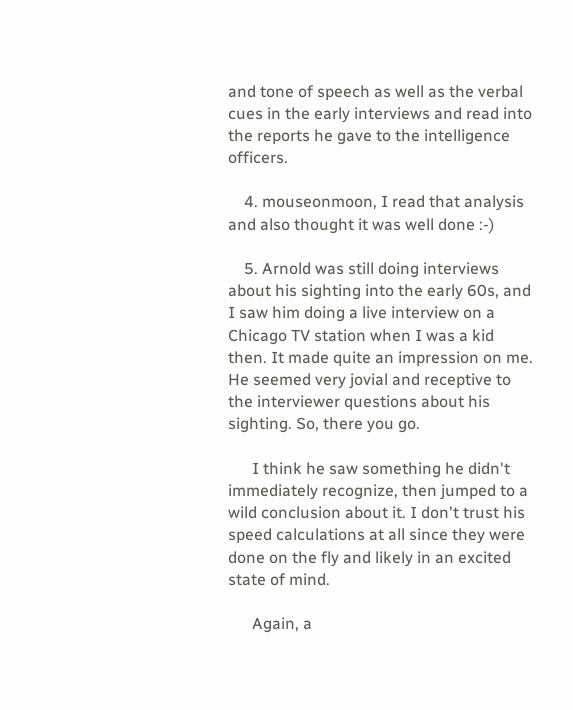and tone of speech as well as the verbal cues in the early interviews and read into the reports he gave to the intelligence officers.

    4. mouseonmoon, I read that analysis and also thought it was well done :-)

    5. Arnold was still doing interviews about his sighting into the early 60s, and I saw him doing a live interview on a Chicago TV station when I was a kid then. It made quite an impression on me. He seemed very jovial and receptive to the interviewer questions about his sighting. So, there you go.

      I think he saw something he didn't immediately recognize, then jumped to a wild conclusion about it. I don't trust his speed calculations at all since they were done on the fly and likely in an excited state of mind.

      Again, a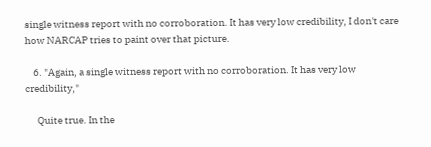single witness report with no corroboration. It has very low credibility, I don't care how NARCAP tries to paint over that picture.

    6. "Again, a single witness report with no corroboration. It has very low credibility,"

      Quite true. In the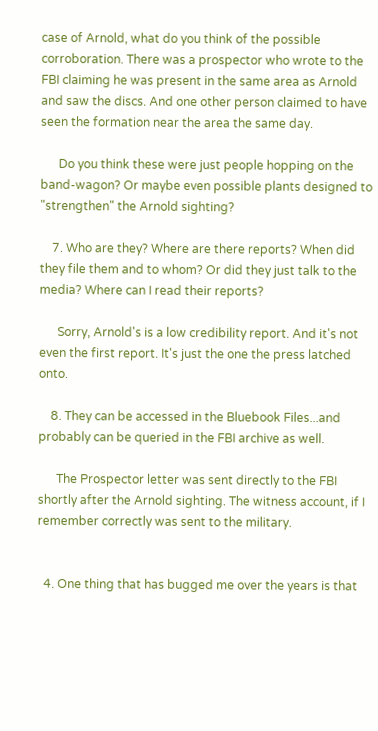case of Arnold, what do you think of the possible corroboration. There was a prospector who wrote to the FBI claiming he was present in the same area as Arnold and saw the discs. And one other person claimed to have seen the formation near the area the same day.

      Do you think these were just people hopping on the band-wagon? Or maybe even possible plants designed to "strengthen" the Arnold sighting?

    7. Who are they? Where are there reports? When did they file them and to whom? Or did they just talk to the media? Where can I read their reports?

      Sorry, Arnold's is a low credibility report. And it's not even the first report. It's just the one the press latched onto.

    8. They can be accessed in the Bluebook Files...and probably can be queried in the FBI archive as well.

      The Prospector letter was sent directly to the FBI shortly after the Arnold sighting. The witness account, if I remember correctly was sent to the military.


  4. One thing that has bugged me over the years is that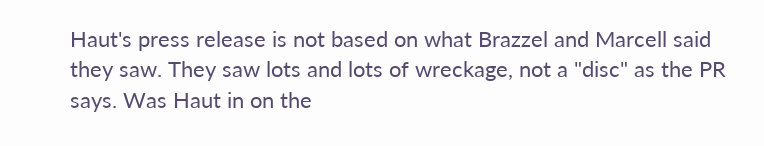Haut's press release is not based on what Brazzel and Marcell said they saw. They saw lots and lots of wreckage, not a "disc" as the PR says. Was Haut in on the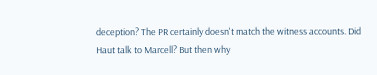deception? The PR certainly doesn't match the witness accounts. Did Haut talk to Marcell? But then why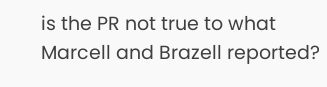is the PR not true to what Marcell and Brazell reported?